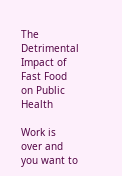The Detrimental Impact of Fast Food on Public Health

Work is over and you want to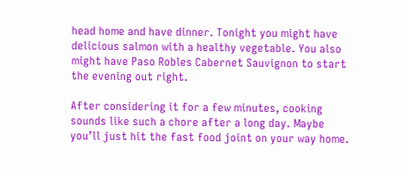head home and have dinner. Tonight you might have delicious salmon with a healthy vegetable. You also might have Paso Robles Cabernet Sauvignon to start the evening out right.

After considering it for a few minutes, cooking sounds like such a chore after a long day. Maybe you’ll just hit the fast food joint on your way home.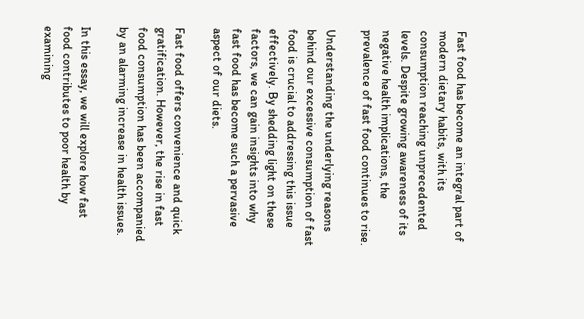Fast food has become an integral part of modern dietary habits, with its consumption reaching unprecedented levels. Despite growing awareness of its negative health implications, the prevalence of fast food continues to rise.

Understanding the underlying reasons behind our excessive consumption of fast food is crucial to addressing this issue effectively. By shedding light on these factors, we can gain insights into why fast food has become such a pervasive aspect of our diets.

Fast food offers convenience and quick gratification. However, the rise in fast food consumption has been accompanied by an alarming increase in health issues.

In this essay, we will explore how fast food contributes to poor health by examining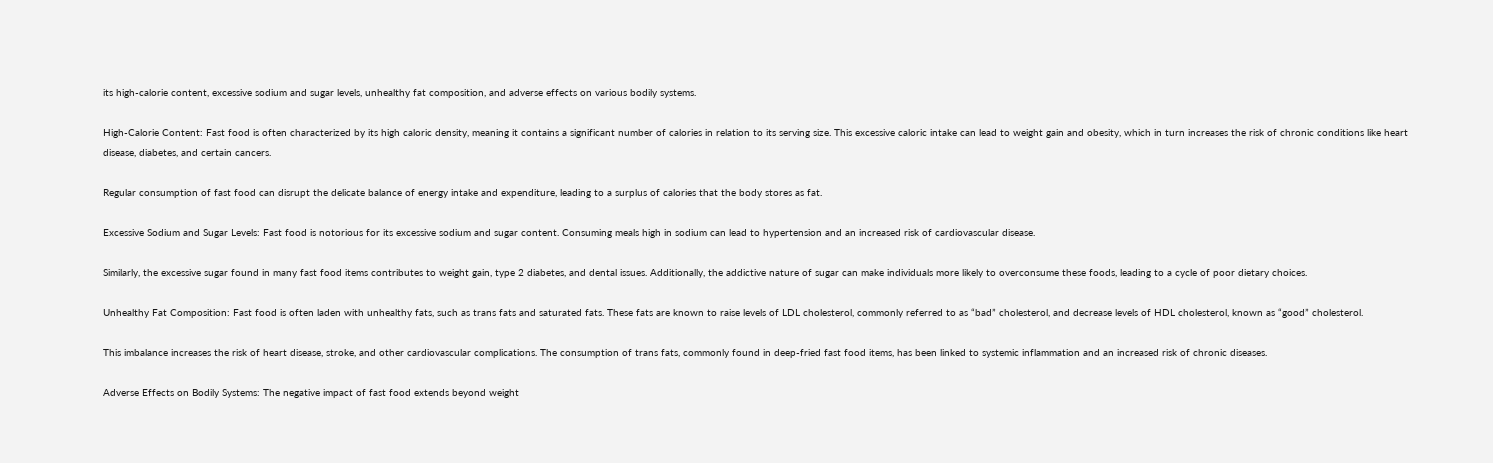its high-calorie content, excessive sodium and sugar levels, unhealthy fat composition, and adverse effects on various bodily systems.

High-Calorie Content: Fast food is often characterized by its high caloric density, meaning it contains a significant number of calories in relation to its serving size. This excessive caloric intake can lead to weight gain and obesity, which in turn increases the risk of chronic conditions like heart disease, diabetes, and certain cancers.

Regular consumption of fast food can disrupt the delicate balance of energy intake and expenditure, leading to a surplus of calories that the body stores as fat.

Excessive Sodium and Sugar Levels: Fast food is notorious for its excessive sodium and sugar content. Consuming meals high in sodium can lead to hypertension and an increased risk of cardiovascular disease.

Similarly, the excessive sugar found in many fast food items contributes to weight gain, type 2 diabetes, and dental issues. Additionally, the addictive nature of sugar can make individuals more likely to overconsume these foods, leading to a cycle of poor dietary choices.

Unhealthy Fat Composition: Fast food is often laden with unhealthy fats, such as trans fats and saturated fats. These fats are known to raise levels of LDL cholesterol, commonly referred to as “bad” cholesterol, and decrease levels of HDL cholesterol, known as “good” cholesterol.

This imbalance increases the risk of heart disease, stroke, and other cardiovascular complications. The consumption of trans fats, commonly found in deep-fried fast food items, has been linked to systemic inflammation and an increased risk of chronic diseases.

Adverse Effects on Bodily Systems: The negative impact of fast food extends beyond weight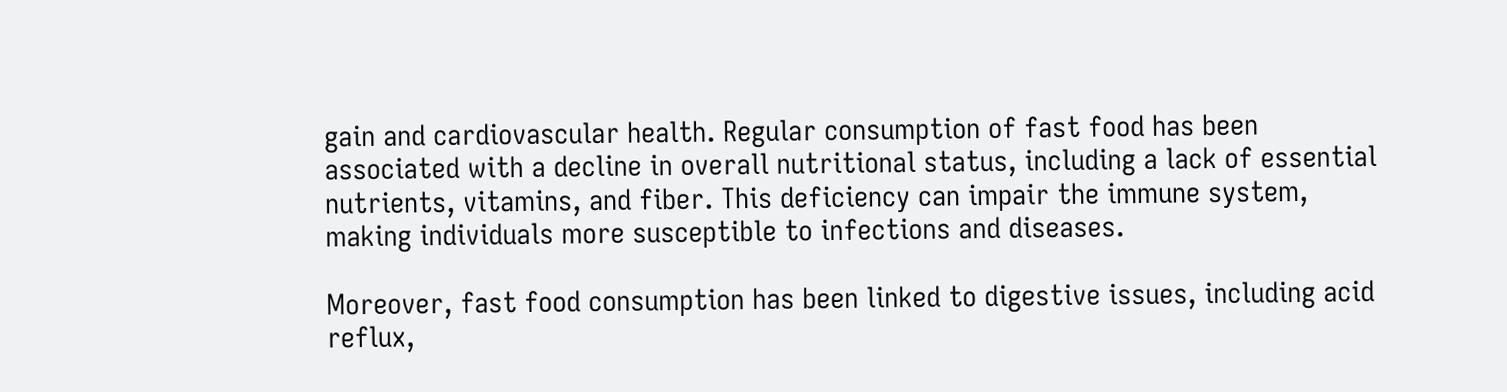gain and cardiovascular health. Regular consumption of fast food has been associated with a decline in overall nutritional status, including a lack of essential nutrients, vitamins, and fiber. This deficiency can impair the immune system, making individuals more susceptible to infections and diseases.

Moreover, fast food consumption has been linked to digestive issues, including acid reflux,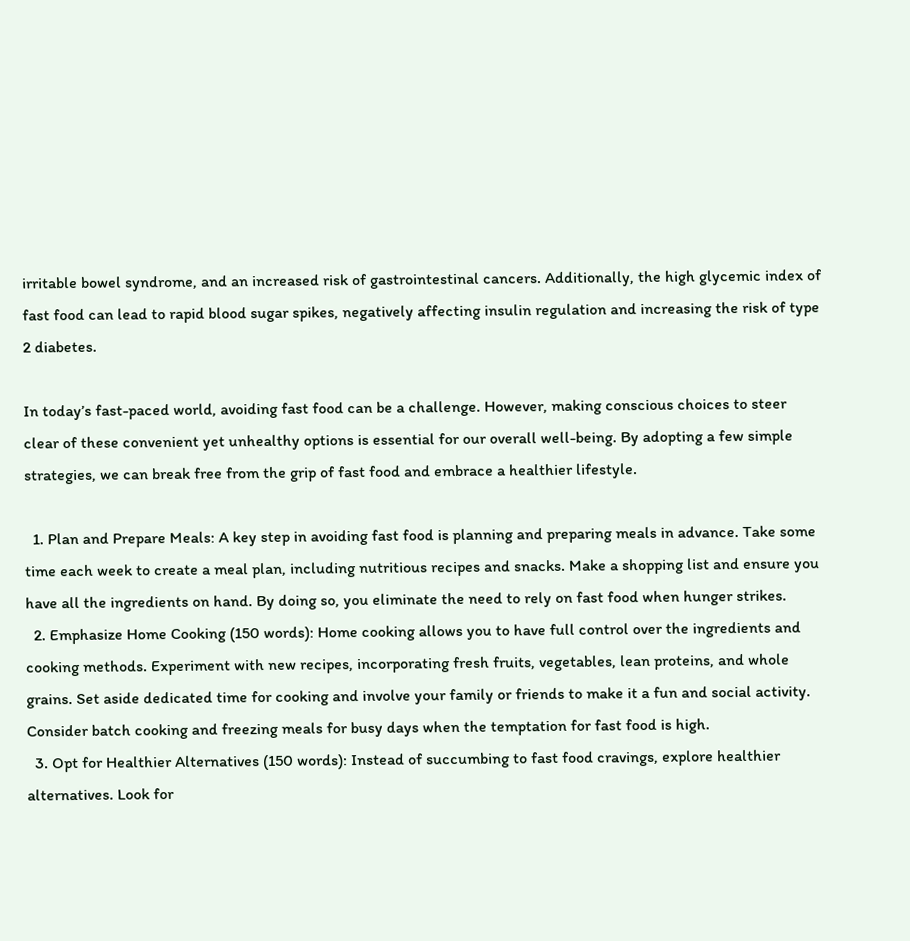irritable bowel syndrome, and an increased risk of gastrointestinal cancers. Additionally, the high glycemic index of fast food can lead to rapid blood sugar spikes, negatively affecting insulin regulation and increasing the risk of type 2 diabetes.

In today’s fast-paced world, avoiding fast food can be a challenge. However, making conscious choices to steer clear of these convenient yet unhealthy options is essential for our overall well-being. By adopting a few simple strategies, we can break free from the grip of fast food and embrace a healthier lifestyle.

  1. Plan and Prepare Meals: A key step in avoiding fast food is planning and preparing meals in advance. Take some time each week to create a meal plan, including nutritious recipes and snacks. Make a shopping list and ensure you have all the ingredients on hand. By doing so, you eliminate the need to rely on fast food when hunger strikes.
  2. Emphasize Home Cooking (150 words): Home cooking allows you to have full control over the ingredients and cooking methods. Experiment with new recipes, incorporating fresh fruits, vegetables, lean proteins, and whole grains. Set aside dedicated time for cooking and involve your family or friends to make it a fun and social activity. Consider batch cooking and freezing meals for busy days when the temptation for fast food is high.
  3. Opt for Healthier Alternatives (150 words): Instead of succumbing to fast food cravings, explore healthier alternatives. Look for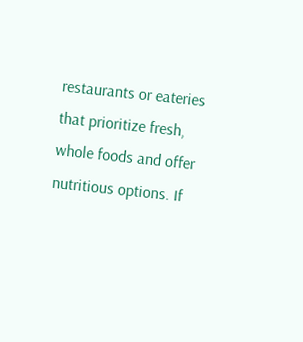restaurants or eateries that prioritize fresh, whole foods and offer nutritious options. If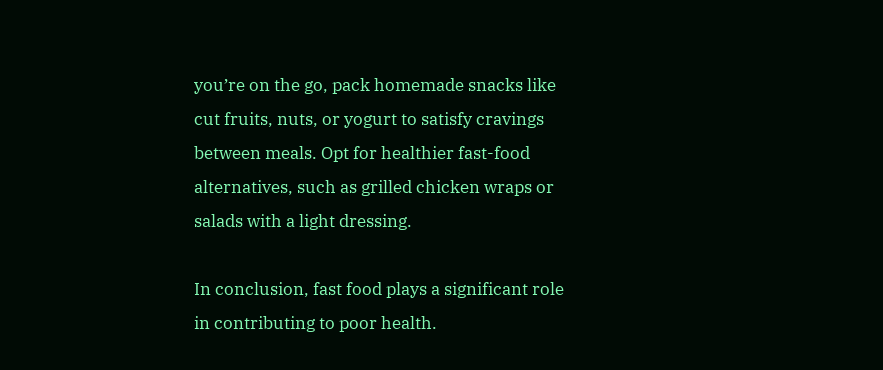you’re on the go, pack homemade snacks like cut fruits, nuts, or yogurt to satisfy cravings between meals. Opt for healthier fast-food alternatives, such as grilled chicken wraps or salads with a light dressing.

In conclusion, fast food plays a significant role in contributing to poor health.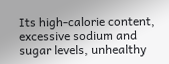Its high-calorie content, excessive sodium and sugar levels, unhealthy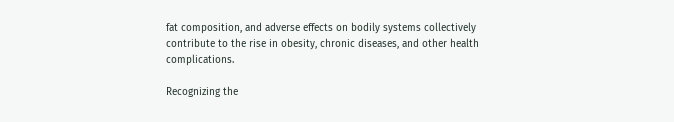fat composition, and adverse effects on bodily systems collectively contribute to the rise in obesity, chronic diseases, and other health complications.

Recognizing the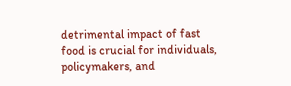detrimental impact of fast food is crucial for individuals, policymakers, and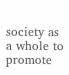society as a whole to promote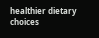healthier dietary choices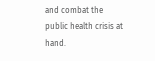and combat the public health crisis at hand.